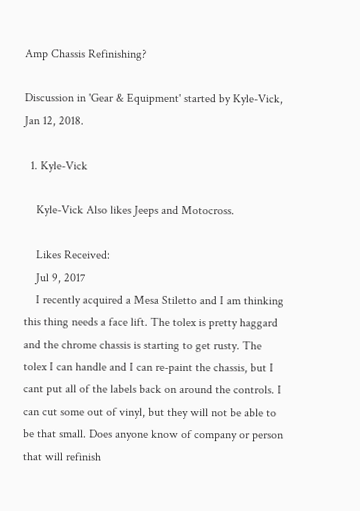Amp Chassis Refinishing?

Discussion in 'Gear & Equipment' started by Kyle-Vick, Jan 12, 2018.

  1. Kyle-Vick

    Kyle-Vick Also likes Jeeps and Motocross.

    Likes Received:
    Jul 9, 2017
    I recently acquired a Mesa Stiletto and I am thinking this thing needs a face lift. The tolex is pretty haggard and the chrome chassis is starting to get rusty. The tolex I can handle and I can re-paint the chassis, but I cant put all of the labels back on around the controls. I can cut some out of vinyl, but they will not be able to be that small. Does anyone know of company or person that will refinish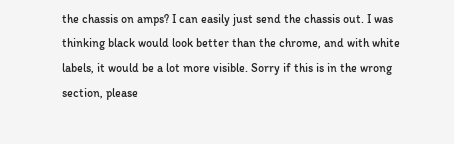the chassis on amps? I can easily just send the chassis out. I was thinking black would look better than the chrome, and with white labels, it would be a lot more visible. Sorry if this is in the wrong section, please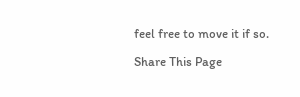feel free to move it if so.

Share This Page